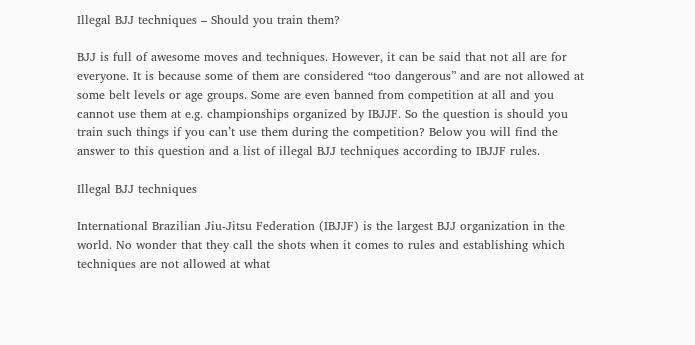Illegal BJJ techniques – Should you train them?

BJJ is full of awesome moves and techniques. However, it can be said that not all are for everyone. It is because some of them are considered “too dangerous” and are not allowed at some belt levels or age groups. Some are even banned from competition at all and you cannot use them at e.g. championships organized by IBJJF. So the question is should you train such things if you can’t use them during the competition? Below you will find the answer to this question and a list of illegal BJJ techniques according to IBJJF rules.

Illegal BJJ techniques

International Brazilian Jiu-Jitsu Federation (IBJJF) is the largest BJJ organization in the world. No wonder that they call the shots when it comes to rules and establishing which techniques are not allowed at what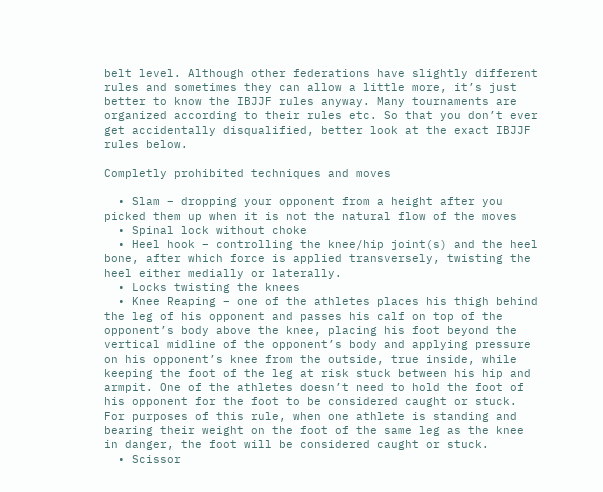belt level. Although other federations have slightly different rules and sometimes they can allow a little more, it’s just better to know the IBJJF rules anyway. Many tournaments are organized according to their rules etc. So that you don’t ever get accidentally disqualified, better look at the exact IBJJF rules below.

Completly prohibited techniques and moves

  • Slam – dropping your opponent from a height after you picked them up when it is not the natural flow of the moves
  • Spinal lock without choke
  • Heel hook – controlling the knee/hip joint(s) and the heel bone, after which force is applied transversely, twisting the heel either medially or laterally.
  • Locks twisting the knees
  • Knee Reaping – one of the athletes places his thigh behind the leg of his opponent and passes his calf on top of the opponent’s body above the knee, placing his foot beyond the vertical midline of the opponent’s body and applying pressure on his opponent’s knee from the outside, true inside, while keeping the foot of the leg at risk stuck between his hip and armpit. One of the athletes doesn’t need to hold the foot of his opponent for the foot to be considered caught or stuck. For purposes of this rule, when one athlete is standing and bearing their weight on the foot of the same leg as the knee in danger, the foot will be considered caught or stuck.
  • Scissor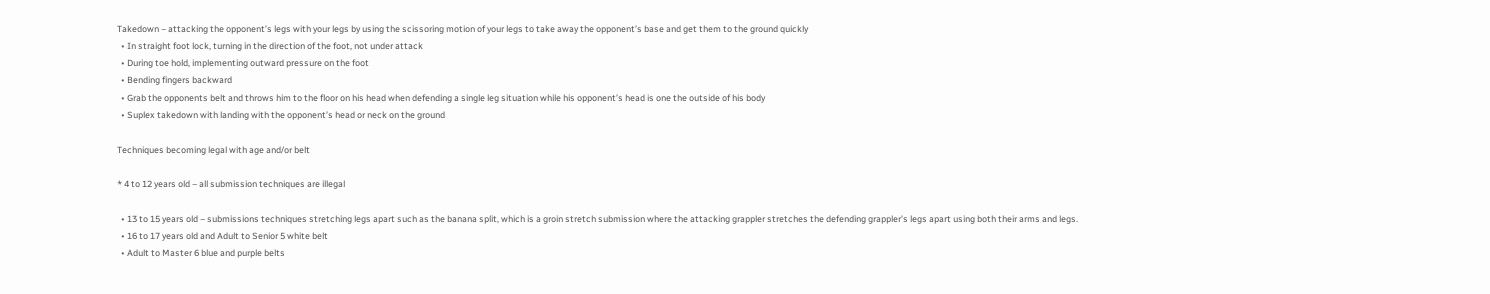Takedown – attacking the opponent’s legs with your legs by using the scissoring motion of your legs to take away the opponent’s base and get them to the ground quickly
  • In straight foot lock, turning in the direction of the foot, not under attack
  • During toe hold, implementing outward pressure on the foot
  • Bending fingers backward
  • Grab the opponents belt and throws him to the floor on his head when defending a single leg situation while his opponent’s head is one the outside of his body
  • Suplex takedown with landing with the opponent’s head or neck on the ground

Techniques becoming legal with age and/or belt

* 4 to 12 years old – all submission techniques are illegal

  • 13 to 15 years old – submissions techniques stretching legs apart such as the banana split, which is a groin stretch submission where the attacking grappler stretches the defending grappler’s legs apart using both their arms and legs.
  • 16 to 17 years old and Adult to Senior 5 white belt
  • Adult to Master 6 blue and purple belts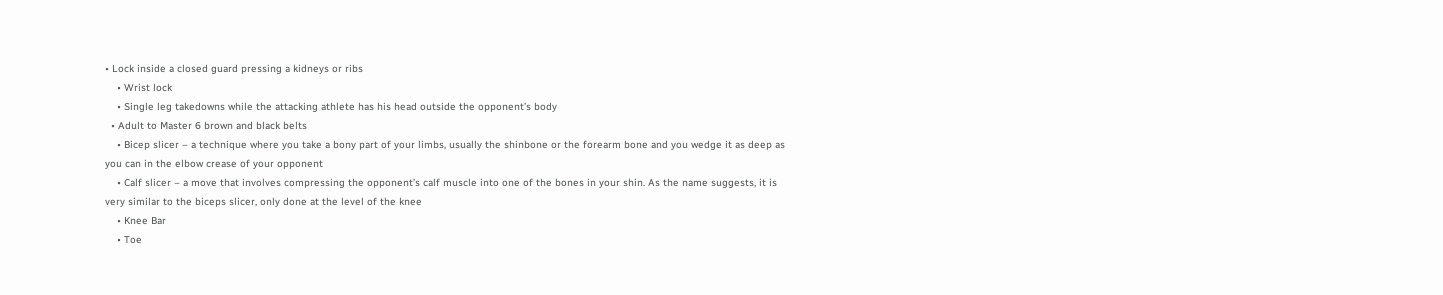• Lock inside a closed guard pressing a kidneys or ribs
    • Wrist lock
    • Single leg takedowns while the attacking athlete has his head outside the opponent’s body
  • Adult to Master 6 brown and black belts
    • Bicep slicer – a technique where you take a bony part of your limbs, usually the shinbone or the forearm bone and you wedge it as deep as you can in the elbow crease of your opponent
    • Calf slicer – a move that involves compressing the opponent’s calf muscle into one of the bones in your shin. As the name suggests, it is very similar to the biceps slicer, only done at the level of the knee
    • Knee Bar
    • Toe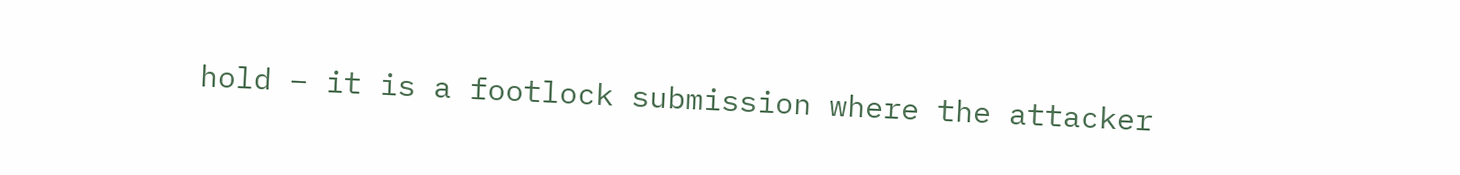hold – it is a footlock submission where the attacker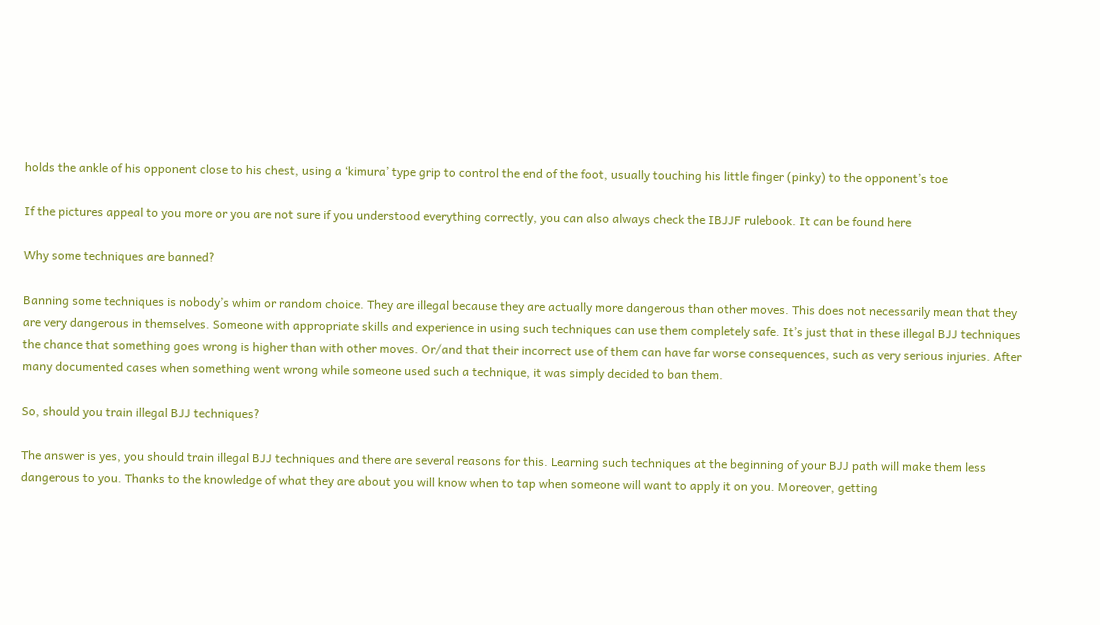holds the ankle of his opponent close to his chest, using a ‘kimura’ type grip to control the end of the foot, usually touching his little finger (pinky) to the opponent’s toe

If the pictures appeal to you more or you are not sure if you understood everything correctly, you can also always check the IBJJF rulebook. It can be found here

Why some techniques are banned?

Banning some techniques is nobody’s whim or random choice. They are illegal because they are actually more dangerous than other moves. This does not necessarily mean that they are very dangerous in themselves. Someone with appropriate skills and experience in using such techniques can use them completely safe. It’s just that in these illegal BJJ techniques the chance that something goes wrong is higher than with other moves. Or/and that their incorrect use of them can have far worse consequences, such as very serious injuries. After many documented cases when something went wrong while someone used such a technique, it was simply decided to ban them.

So, should you train illegal BJJ techniques?

The answer is yes, you should train illegal BJJ techniques and there are several reasons for this. Learning such techniques at the beginning of your BJJ path will make them less dangerous to you. Thanks to the knowledge of what they are about you will know when to tap when someone will want to apply it on you. Moreover, getting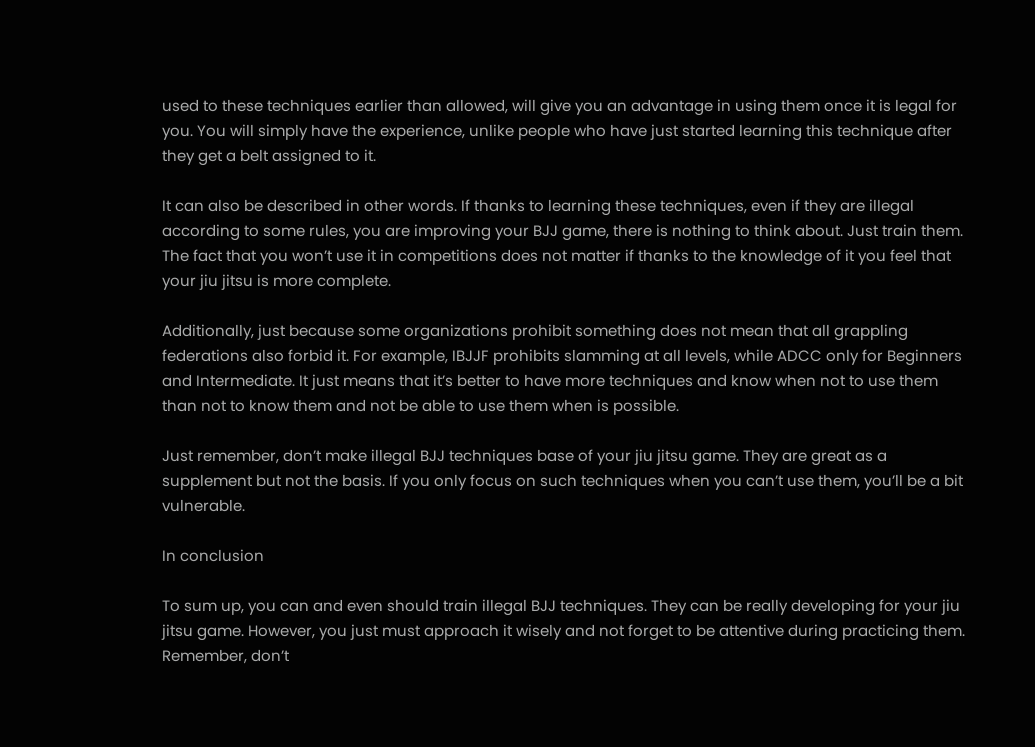used to these techniques earlier than allowed, will give you an advantage in using them once it is legal for you. You will simply have the experience, unlike people who have just started learning this technique after they get a belt assigned to it.

It can also be described in other words. If thanks to learning these techniques, even if they are illegal according to some rules, you are improving your BJJ game, there is nothing to think about. Just train them. The fact that you won’t use it in competitions does not matter if thanks to the knowledge of it you feel that your jiu jitsu is more complete.

Additionally, just because some organizations prohibit something does not mean that all grappling federations also forbid it. For example, IBJJF prohibits slamming at all levels, while ADCC only for Beginners and Intermediate. It just means that it’s better to have more techniques and know when not to use them than not to know them and not be able to use them when is possible.

Just remember, don’t make illegal BJJ techniques base of your jiu jitsu game. They are great as a supplement but not the basis. If you only focus on such techniques when you can’t use them, you’ll be a bit vulnerable.

In conclusion

To sum up, you can and even should train illegal BJJ techniques. They can be really developing for your jiu jitsu game. However, you just must approach it wisely and not forget to be attentive during practicing them. Remember, don’t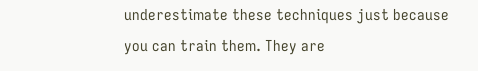underestimate these techniques just because you can train them. They are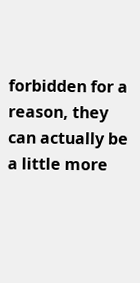forbidden for a reason, they can actually be a little more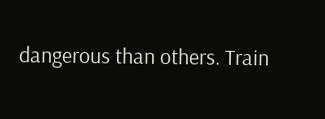dangerous than others. Train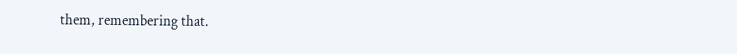them, remembering that.